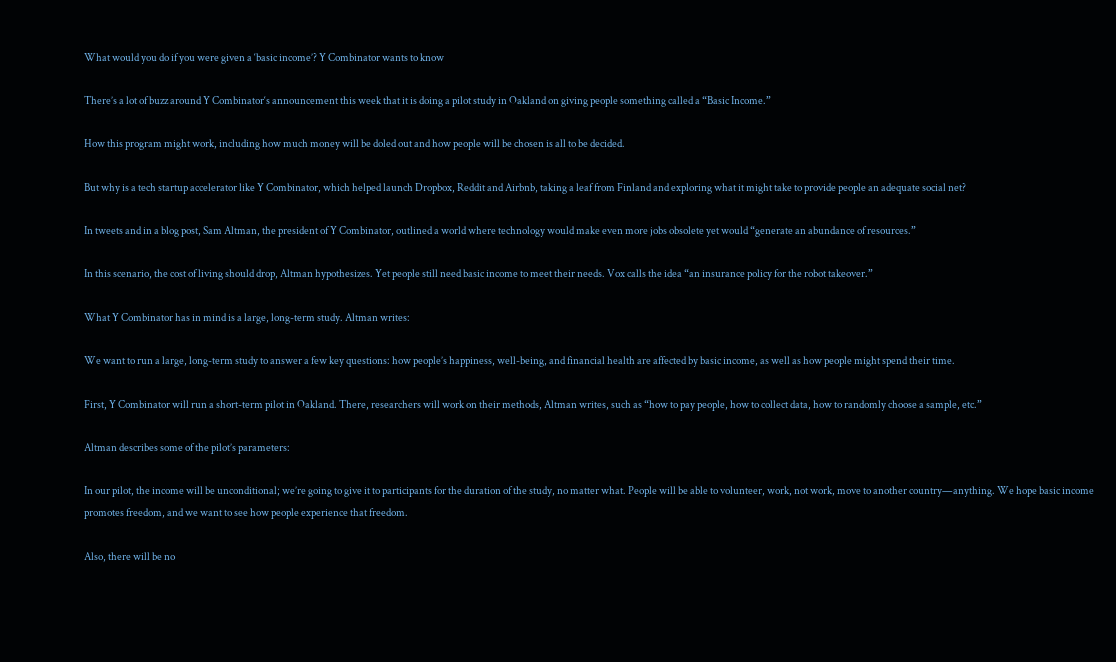What would you do if you were given a ‘basic income’? Y Combinator wants to know

There’s a lot of buzz around Y Combinator‘s announcement this week that it is doing a pilot study in Oakland on giving people something called a “Basic Income.”

How this program might work, including how much money will be doled out and how people will be chosen is all to be decided.

But why is a tech startup accelerator like Y Combinator, which helped launch Dropbox, Reddit and Airbnb, taking a leaf from Finland and exploring what it might take to provide people an adequate social net?

In tweets and in a blog post, Sam Altman, the president of Y Combinator, outlined a world where technology would make even more jobs obsolete yet would “generate an abundance of resources.”

In this scenario, the cost of living should drop, Altman hypothesizes. Yet people still need basic income to meet their needs. Vox calls the idea “an insurance policy for the robot takeover.”

What Y Combinator has in mind is a large, long-term study. Altman writes:

We want to run a large, long-term study to answer a few key questions: how people’s happiness, well-being, and financial health are affected by basic income, as well as how people might spend their time.

First, Y Combinator will run a short-term pilot in Oakland. There, researchers will work on their methods, Altman writes, such as “how to pay people, how to collect data, how to randomly choose a sample, etc.”

Altman describes some of the pilot’s parameters:

In our pilot, the income will be unconditional; we’re going to give it to participants for the duration of the study, no matter what. People will be able to volunteer, work, not work, move to another country—anything. We hope basic income promotes freedom, and we want to see how people experience that freedom.

Also, there will be no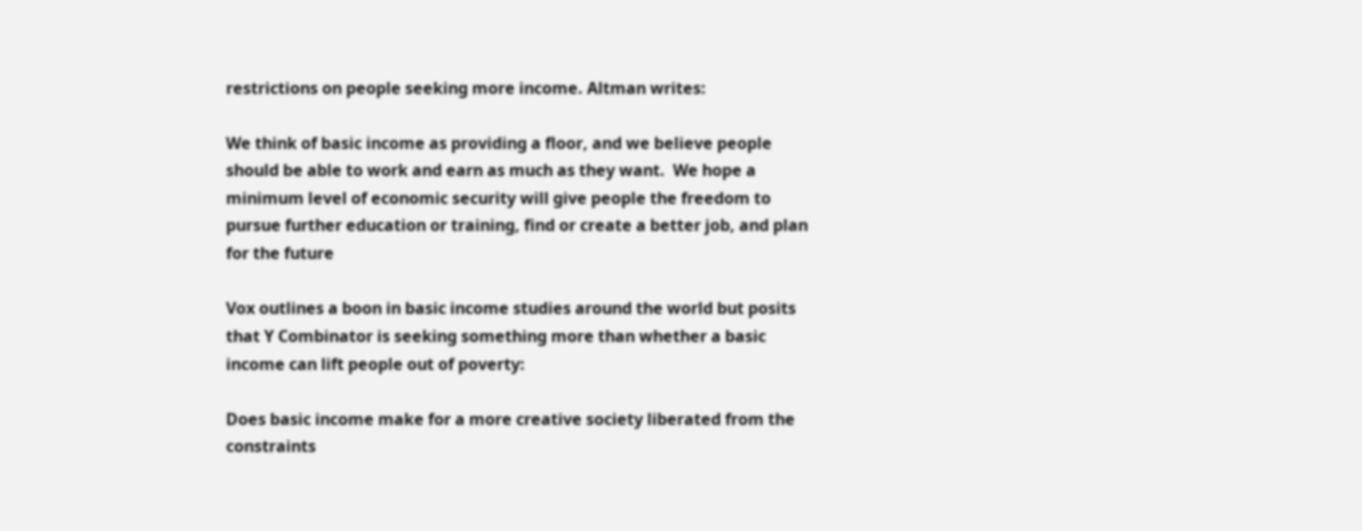restrictions on people seeking more income. Altman writes:

We think of basic income as providing a floor, and we believe people should be able to work and earn as much as they want.  We hope a minimum level of economic security will give people the freedom to pursue further education or training, find or create a better job, and plan for the future

Vox outlines a boon in basic income studies around the world but posits that Y Combinator is seeking something more than whether a basic income can lift people out of poverty:

Does basic income make for a more creative society liberated from the constraints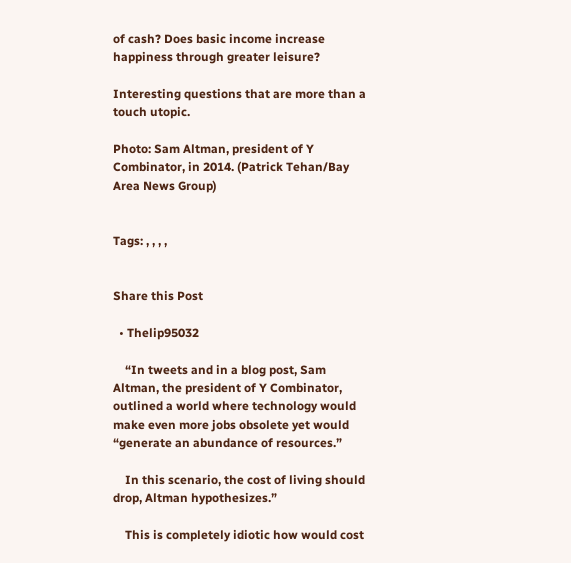of cash? Does basic income increase happiness through greater leisure?

Interesting questions that are more than a touch utopic.

Photo: Sam Altman, president of Y Combinator, in 2014. (Patrick Tehan/Bay Area News Group)


Tags: , , , ,


Share this Post

  • Thelip95032

    “In tweets and in a blog post, Sam Altman, the president of Y Combinator, outlined a world where technology would make even more jobs obsolete yet would “generate an abundance of resources.”

    In this scenario, the cost of living should drop, Altman hypothesizes.”

    This is completely idiotic how would cost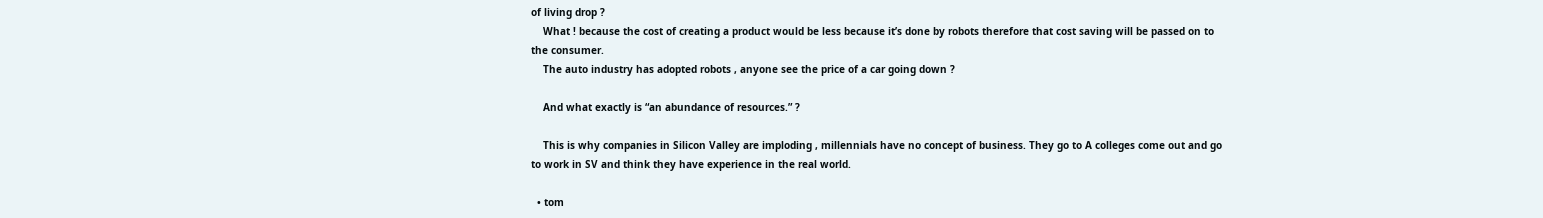of living drop ?
    What ! because the cost of creating a product would be less because it’s done by robots therefore that cost saving will be passed on to the consumer.
    The auto industry has adopted robots , anyone see the price of a car going down ?

    And what exactly is “an abundance of resources.” ?

    This is why companies in Silicon Valley are imploding , millennials have no concept of business. They go to A colleges come out and go to work in SV and think they have experience in the real world.

  • tom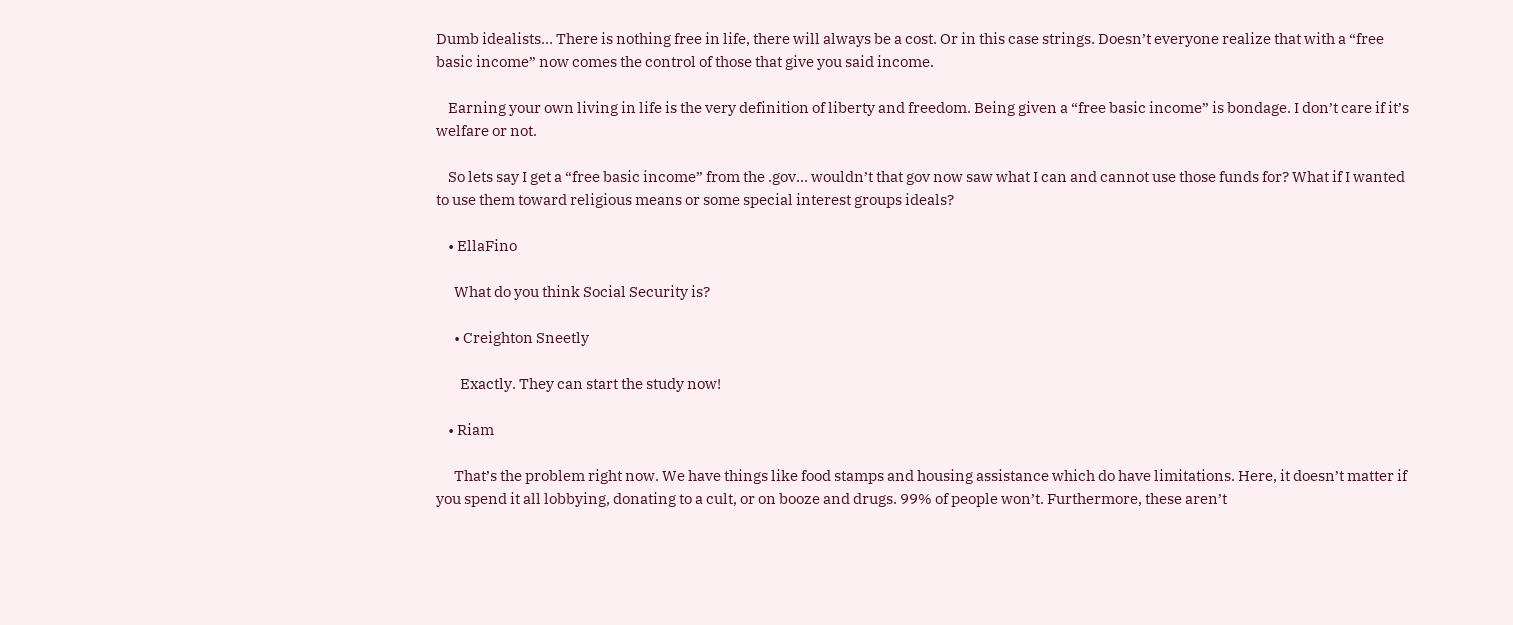Dumb idealists… There is nothing free in life, there will always be a cost. Or in this case strings. Doesn’t everyone realize that with a “free basic income” now comes the control of those that give you said income.

    Earning your own living in life is the very definition of liberty and freedom. Being given a “free basic income” is bondage. I don’t care if it’s welfare or not.

    So lets say I get a “free basic income” from the .gov… wouldn’t that gov now saw what I can and cannot use those funds for? What if I wanted to use them toward religious means or some special interest groups ideals?

    • EllaFino

      What do you think Social Security is?

      • Creighton Sneetly

        Exactly. They can start the study now!

    • Riam

      That’s the problem right now. We have things like food stamps and housing assistance which do have limitations. Here, it doesn’t matter if you spend it all lobbying, donating to a cult, or on booze and drugs. 99% of people won’t. Furthermore, these aren’t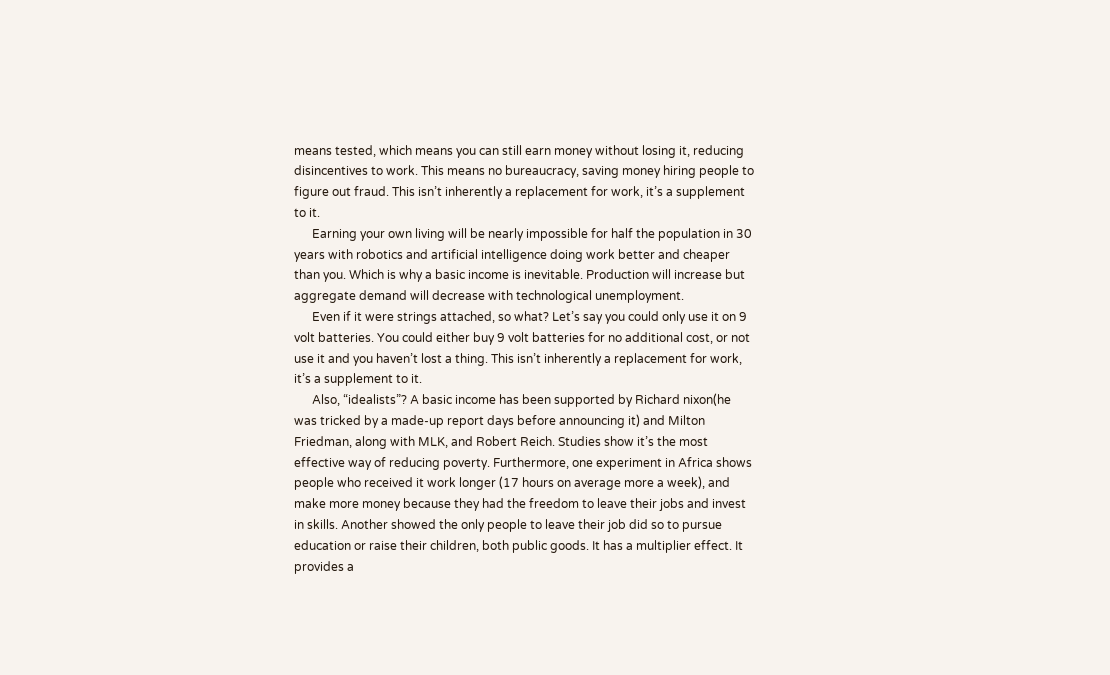means tested, which means you can still earn money without losing it, reducing disincentives to work. This means no bureaucracy, saving money hiring people to figure out fraud. This isn’t inherently a replacement for work, it’s a supplement to it.
      Earning your own living will be nearly impossible for half the population in 30 years with robotics and artificial intelligence doing work better and cheaper than you. Which is why a basic income is inevitable. Production will increase but aggregate demand will decrease with technological unemployment.
      Even if it were strings attached, so what? Let’s say you could only use it on 9 volt batteries. You could either buy 9 volt batteries for no additional cost, or not use it and you haven’t lost a thing. This isn’t inherently a replacement for work, it’s a supplement to it.
      Also, “idealists”? A basic income has been supported by Richard nixon(he was tricked by a made-up report days before announcing it) and Milton Friedman, along with MLK, and Robert Reich. Studies show it’s the most effective way of reducing poverty. Furthermore, one experiment in Africa shows people who received it work longer (17 hours on average more a week), and make more money because they had the freedom to leave their jobs and invest in skills. Another showed the only people to leave their job did so to pursue education or raise their children, both public goods. It has a multiplier effect. It provides a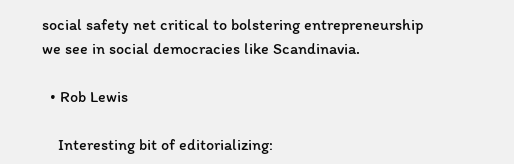social safety net critical to bolstering entrepreneurship we see in social democracies like Scandinavia.

  • Rob Lewis

    Interesting bit of editorializing: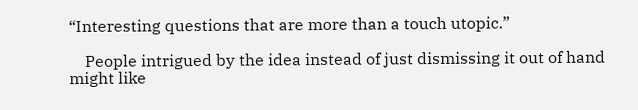“Interesting questions that are more than a touch utopic.”

    People intrigued by the idea instead of just dismissing it out of hand might like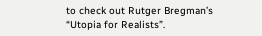to check out Rutger Bregman’s “Utopia for Realists”.